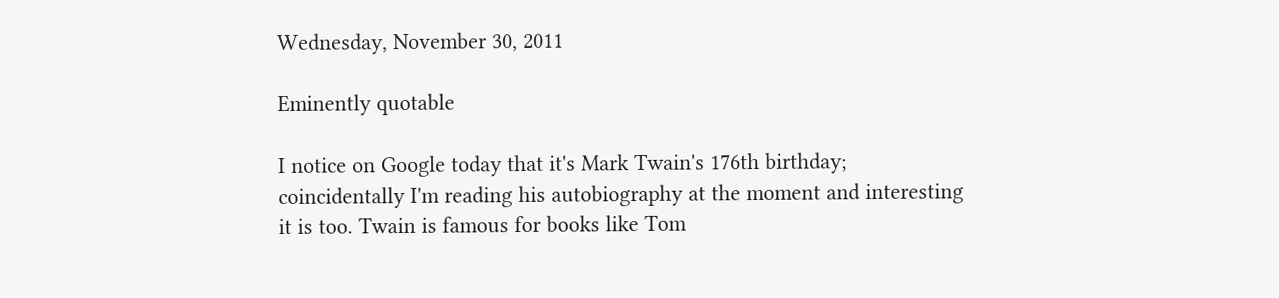Wednesday, November 30, 2011

Eminently quotable

I notice on Google today that it's Mark Twain's 176th birthday; coincidentally I'm reading his autobiography at the moment and interesting it is too. Twain is famous for books like Tom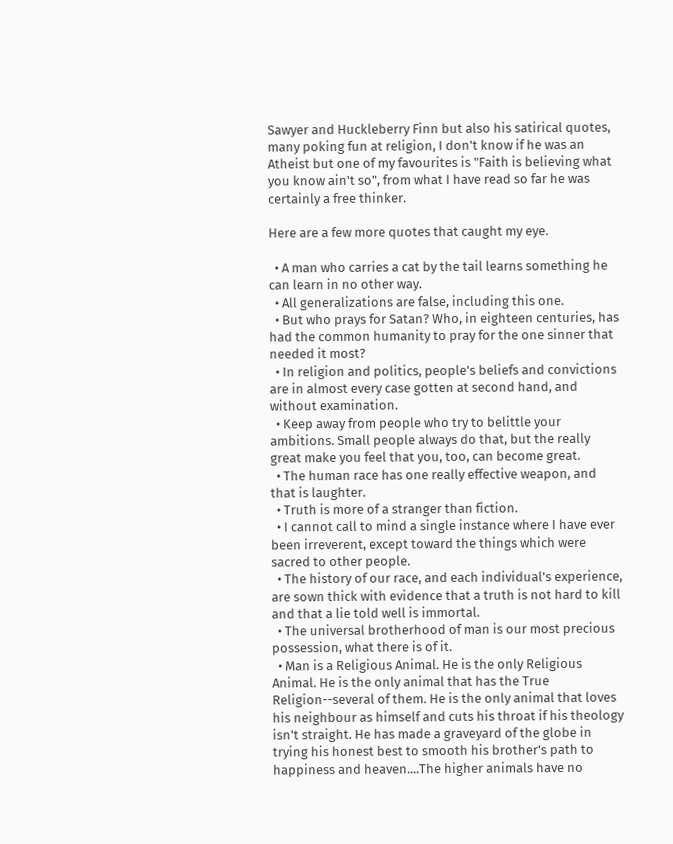Sawyer and Huckleberry Finn but also his satirical quotes, many poking fun at religion, I don't know if he was an Atheist but one of my favourites is "Faith is believing what you know ain't so", from what I have read so far he was certainly a free thinker.

Here are a few more quotes that caught my eye.

  • A man who carries a cat by the tail learns something he can learn in no other way.
  • All generalizations are false, including this one.
  • But who prays for Satan? Who, in eighteen centuries, has had the common humanity to pray for the one sinner that needed it most?
  • In religion and politics, people's beliefs and convictions are in almost every case gotten at second hand, and without examination.
  • Keep away from people who try to belittle your ambitions. Small people always do that, but the really great make you feel that you, too, can become great.
  • The human race has one really effective weapon, and that is laughter.
  • Truth is more of a stranger than fiction.
  • I cannot call to mind a single instance where I have ever been irreverent, except toward the things which were sacred to other people.
  • The history of our race, and each individual's experience, are sown thick with evidence that a truth is not hard to kill and that a lie told well is immortal.
  • The universal brotherhood of man is our most precious possession, what there is of it.
  • Man is a Religious Animal. He is the only Religious Animal. He is the only animal that has the True Religion--several of them. He is the only animal that loves his neighbour as himself and cuts his throat if his theology isn't straight. He has made a graveyard of the globe in trying his honest best to smooth his brother's path to happiness and heaven....The higher animals have no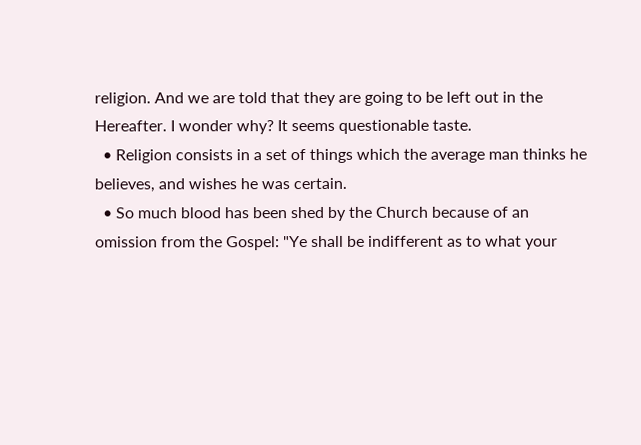religion. And we are told that they are going to be left out in the Hereafter. I wonder why? It seems questionable taste.
  • Religion consists in a set of things which the average man thinks he believes, and wishes he was certain.
  • So much blood has been shed by the Church because of an omission from the Gospel: "Ye shall be indifferent as to what your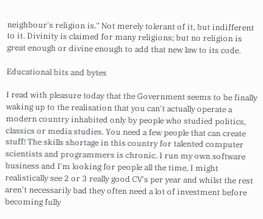neighbour's religion is." Not merely tolerant of it, but indifferent to it. Divinity is claimed for many religions; but no religion is great enough or divine enough to add that new law to its code.

Educational bits and bytes

I read with pleasure today that the Government seems to be finally waking up to the realisation that you can't actually operate a modern country inhabited only by people who studied politics, classics or media studies. You need a few people that can create stuff! The skills shortage in this country for talented computer scientists and programmers is chronic. I run my own software business and I'm looking for people all the time, I might realistically see 2 or 3 really good CV's per year and whilst the rest aren't necessarily bad they often need a lot of investment before becoming fully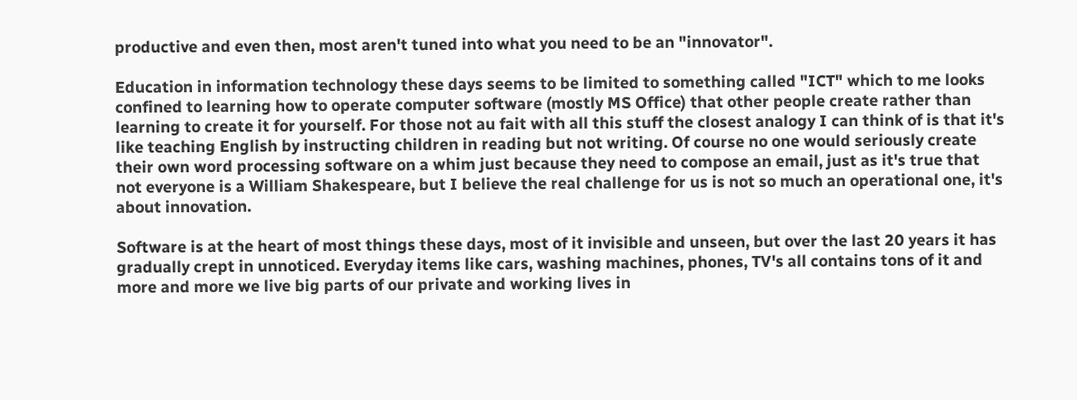productive and even then, most aren't tuned into what you need to be an "innovator".

Education in information technology these days seems to be limited to something called "ICT" which to me looks confined to learning how to operate computer software (mostly MS Office) that other people create rather than learning to create it for yourself. For those not au fait with all this stuff the closest analogy I can think of is that it's like teaching English by instructing children in reading but not writing. Of course no one would seriously create their own word processing software on a whim just because they need to compose an email, just as it's true that not everyone is a William Shakespeare, but I believe the real challenge for us is not so much an operational one, it's about innovation.

Software is at the heart of most things these days, most of it invisible and unseen, but over the last 20 years it has gradually crept in unnoticed. Everyday items like cars, washing machines, phones, TV's all contains tons of it and more and more we live big parts of our private and working lives in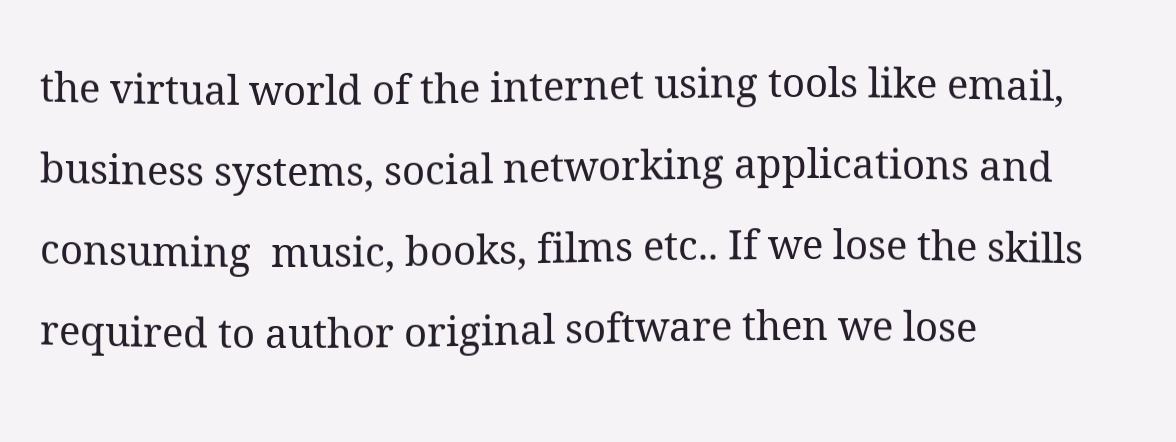the virtual world of the internet using tools like email, business systems, social networking applications and consuming  music, books, films etc.. If we lose the skills required to author original software then we lose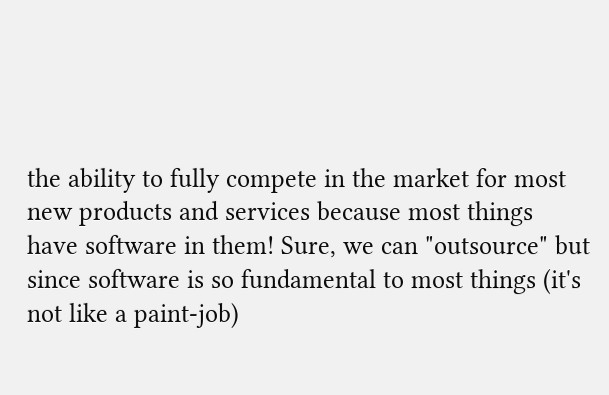the ability to fully compete in the market for most new products and services because most things have software in them! Sure, we can "outsource" but since software is so fundamental to most things (it's not like a paint-job)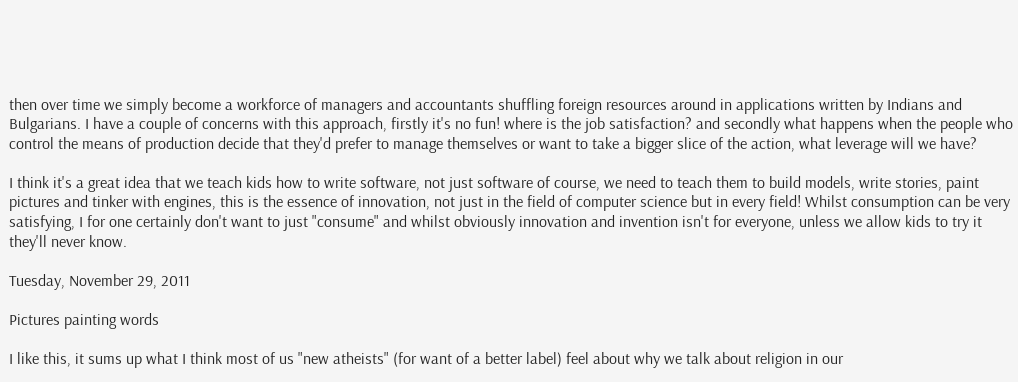then over time we simply become a workforce of managers and accountants shuffling foreign resources around in applications written by Indians and Bulgarians. I have a couple of concerns with this approach, firstly it's no fun! where is the job satisfaction? and secondly what happens when the people who control the means of production decide that they'd prefer to manage themselves or want to take a bigger slice of the action, what leverage will we have?

I think it's a great idea that we teach kids how to write software, not just software of course, we need to teach them to build models, write stories, paint pictures and tinker with engines, this is the essence of innovation, not just in the field of computer science but in every field! Whilst consumption can be very satisfying, I for one certainly don't want to just "consume" and whilst obviously innovation and invention isn't for everyone, unless we allow kids to try it they'll never know.

Tuesday, November 29, 2011

Pictures painting words

I like this, it sums up what I think most of us "new atheists" (for want of a better label) feel about why we talk about religion in our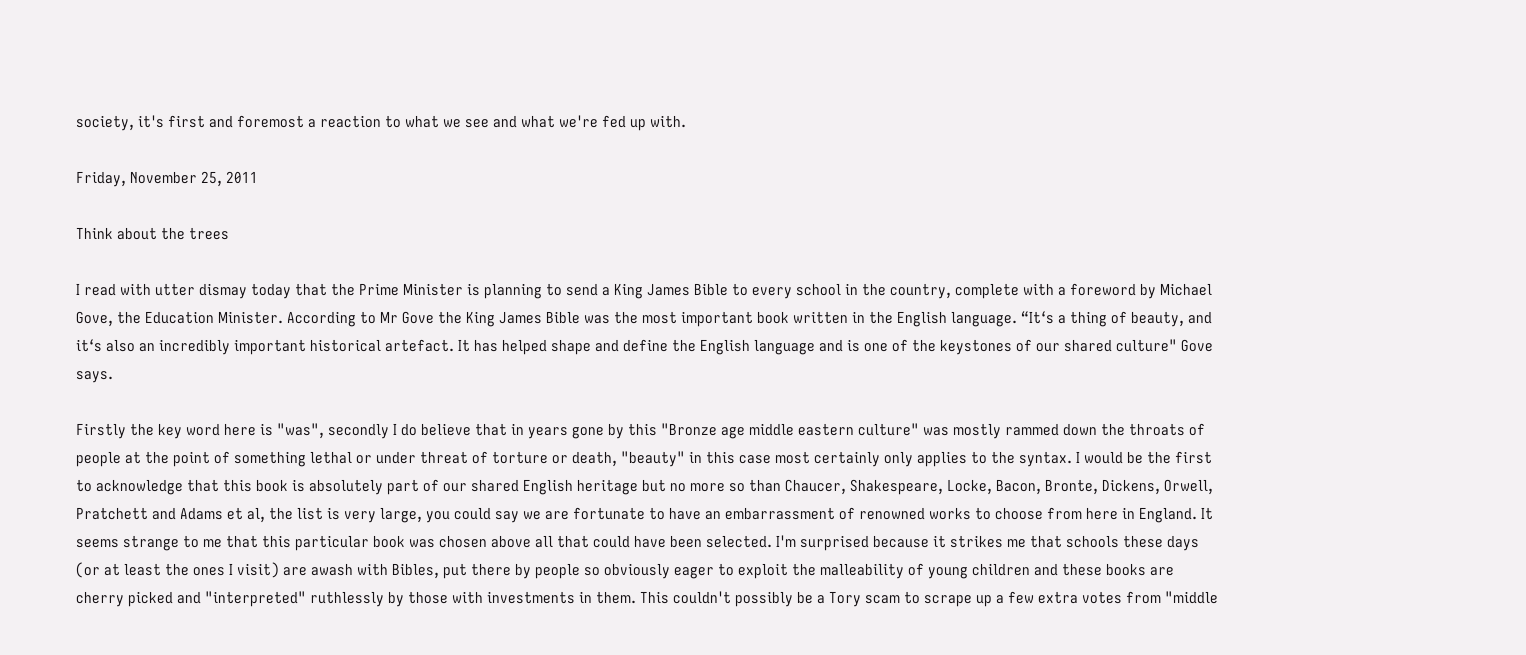society, it's first and foremost a reaction to what we see and what we're fed up with.

Friday, November 25, 2011

Think about the trees

I read with utter dismay today that the Prime Minister is planning to send a King James Bible to every school in the country, complete with a foreword by Michael Gove, the Education Minister. According to Mr Gove the King James Bible was the most important book written in the English language. “It‘s a thing of beauty, and it‘s also an incredibly important historical artefact. It has helped shape and define the English language and is one of the keystones of our shared culture" Gove says.

Firstly the key word here is "was", secondly I do believe that in years gone by this "Bronze age middle eastern culture" was mostly rammed down the throats of people at the point of something lethal or under threat of torture or death, "beauty" in this case most certainly only applies to the syntax. I would be the first to acknowledge that this book is absolutely part of our shared English heritage but no more so than Chaucer, Shakespeare, Locke, Bacon, Bronte, Dickens, Orwell, Pratchett and Adams et al, the list is very large, you could say we are fortunate to have an embarrassment of renowned works to choose from here in England. It seems strange to me that this particular book was chosen above all that could have been selected. I'm surprised because it strikes me that schools these days (or at least the ones I visit) are awash with Bibles, put there by people so obviously eager to exploit the malleability of young children and these books are cherry picked and "interpreted" ruthlessly by those with investments in them. This couldn't possibly be a Tory scam to scrape up a few extra votes from "middle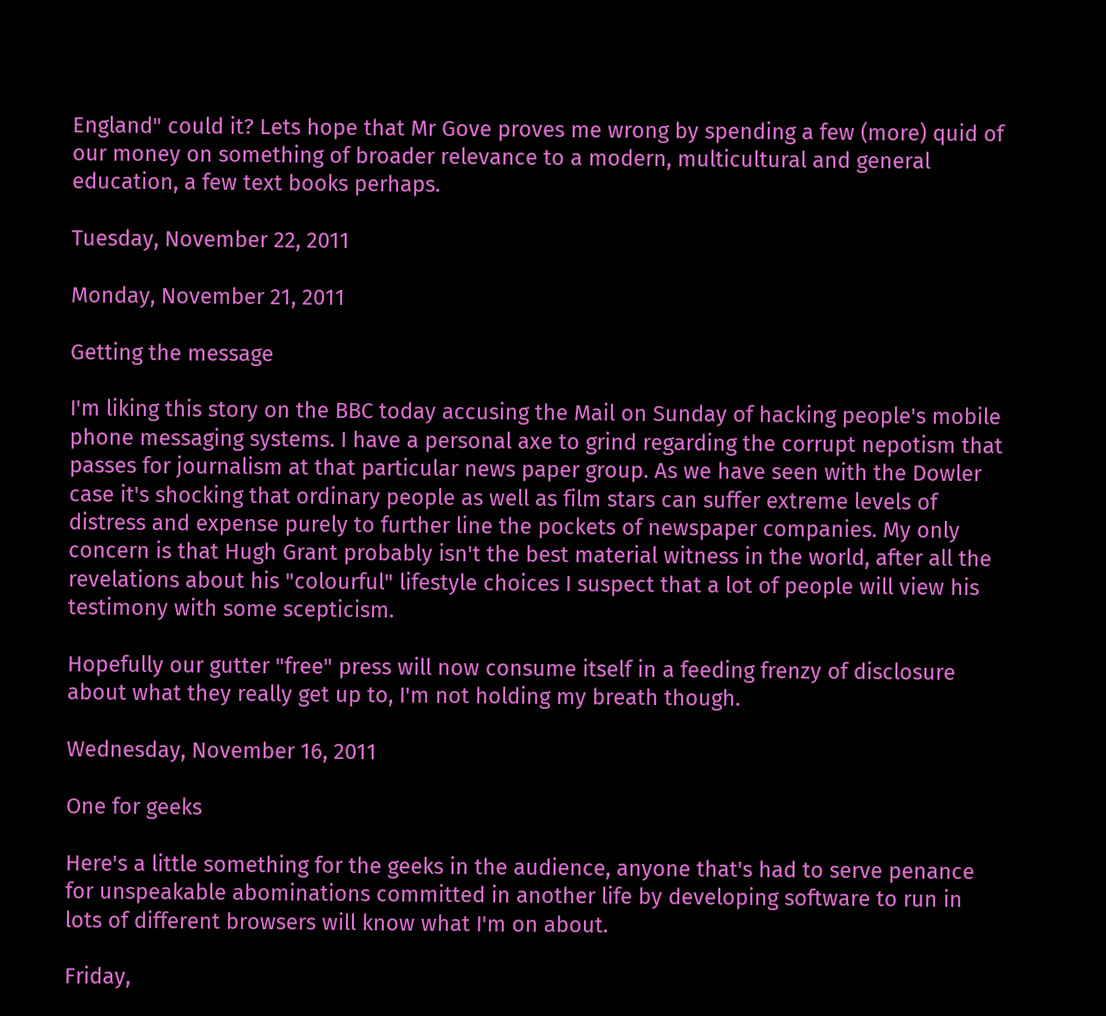England" could it? Lets hope that Mr Gove proves me wrong by spending a few (more) quid of our money on something of broader relevance to a modern, multicultural and general education, a few text books perhaps.

Tuesday, November 22, 2011

Monday, November 21, 2011

Getting the message

I'm liking this story on the BBC today accusing the Mail on Sunday of hacking people's mobile phone messaging systems. I have a personal axe to grind regarding the corrupt nepotism that passes for journalism at that particular news paper group. As we have seen with the Dowler case it's shocking that ordinary people as well as film stars can suffer extreme levels of distress and expense purely to further line the pockets of newspaper companies. My only concern is that Hugh Grant probably isn't the best material witness in the world, after all the revelations about his "colourful" lifestyle choices I suspect that a lot of people will view his testimony with some scepticism.

Hopefully our gutter "free" press will now consume itself in a feeding frenzy of disclosure about what they really get up to, I'm not holding my breath though.

Wednesday, November 16, 2011

One for geeks

Here's a little something for the geeks in the audience, anyone that's had to serve penance for unspeakable abominations committed in another life by developing software to run in lots of different browsers will know what I'm on about.

Friday,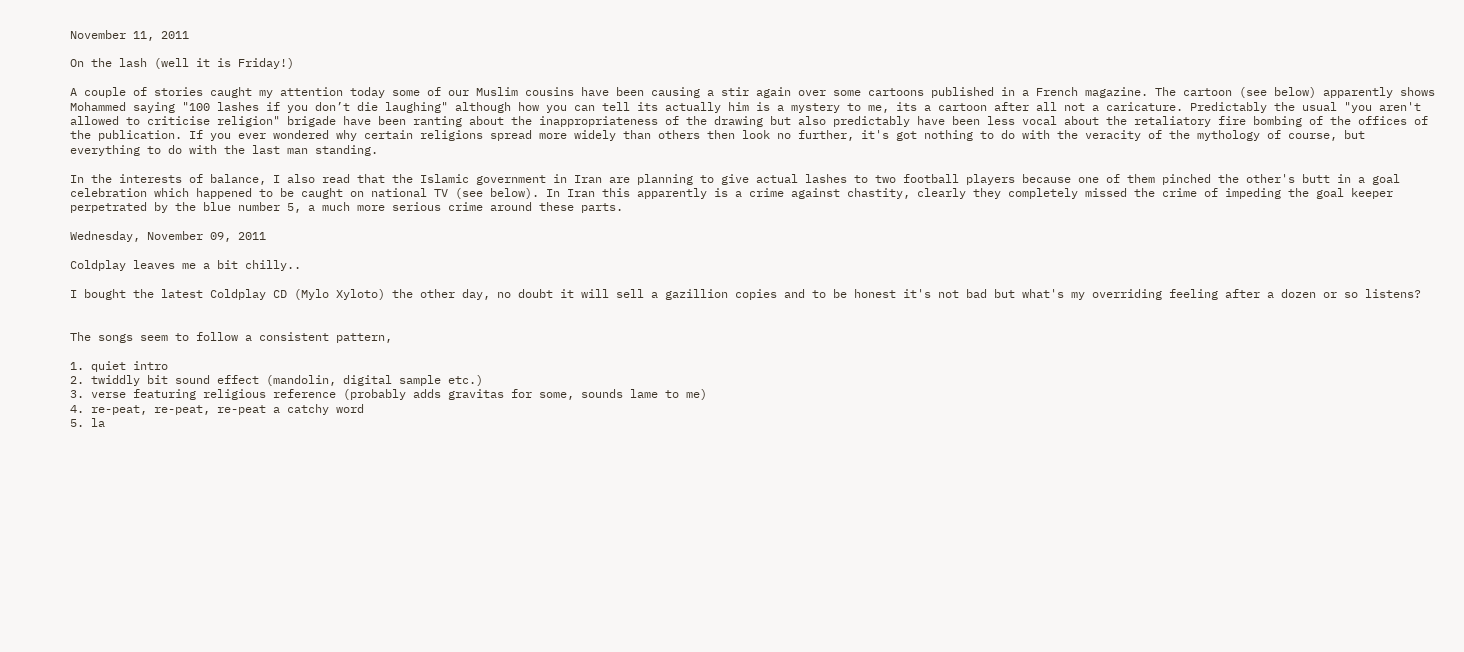November 11, 2011

On the lash (well it is Friday!)

A couple of stories caught my attention today some of our Muslim cousins have been causing a stir again over some cartoons published in a French magazine. The cartoon (see below) apparently shows Mohammed saying "100 lashes if you don’t die laughing" although how you can tell its actually him is a mystery to me, its a cartoon after all not a caricature. Predictably the usual "you aren't allowed to criticise religion" brigade have been ranting about the inappropriateness of the drawing but also predictably have been less vocal about the retaliatory fire bombing of the offices of the publication. If you ever wondered why certain religions spread more widely than others then look no further, it's got nothing to do with the veracity of the mythology of course, but everything to do with the last man standing.

In the interests of balance, I also read that the Islamic government in Iran are planning to give actual lashes to two football players because one of them pinched the other's butt in a goal celebration which happened to be caught on national TV (see below). In Iran this apparently is a crime against chastity, clearly they completely missed the crime of impeding the goal keeper perpetrated by the blue number 5, a much more serious crime around these parts.

Wednesday, November 09, 2011

Coldplay leaves me a bit chilly..

I bought the latest Coldplay CD (Mylo Xyloto) the other day, no doubt it will sell a gazillion copies and to be honest it's not bad but what's my overriding feeling after a dozen or so listens?


The songs seem to follow a consistent pattern,

1. quiet intro
2. twiddly bit sound effect (mandolin, digital sample etc.)
3. verse featuring religious reference (probably adds gravitas for some, sounds lame to me)
4. re-peat, re-peat, re-peat a catchy word
5. la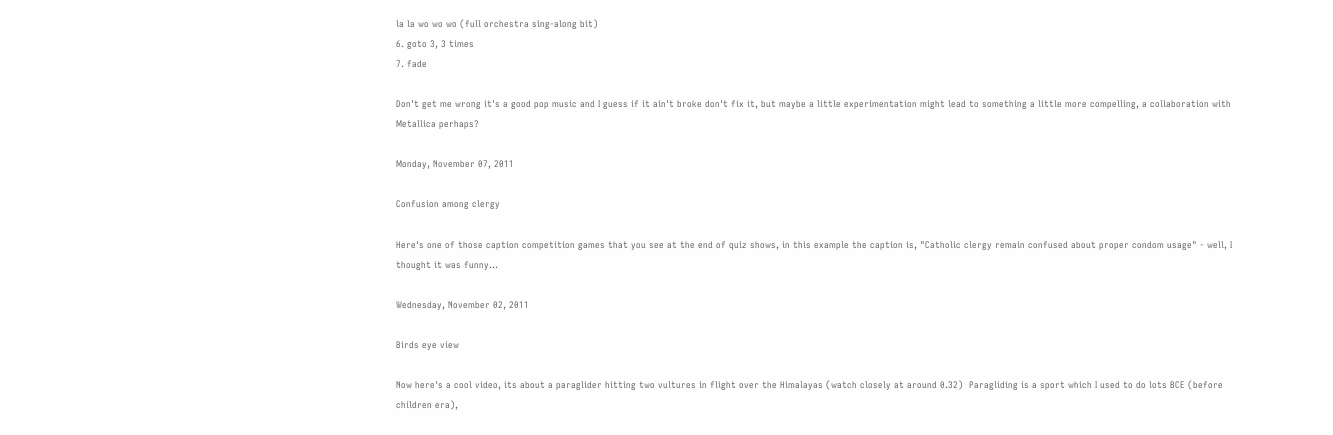la la wo wo wo (full orchestra sing-along bit)
6. goto 3, 3 times
7. fade

Don't get me wrong it's a good pop music and I guess if it ain't broke don't fix it, but maybe a little experimentation might lead to something a little more compelling, a collaboration with Metallica perhaps?

Monday, November 07, 2011

Confusion among clergy

Here's one of those caption competition games that you see at the end of quiz shows, in this example the caption is, "Catholic clergy remain confused about proper condom usage" - well, I thought it was funny...

Wednesday, November 02, 2011

Birds eye view

Now here's a cool video, its about a paraglider hitting two vultures in flight over the Himalayas (watch closely at around 0.32)  Paragliding is a sport which I used to do lots BCE (before children era),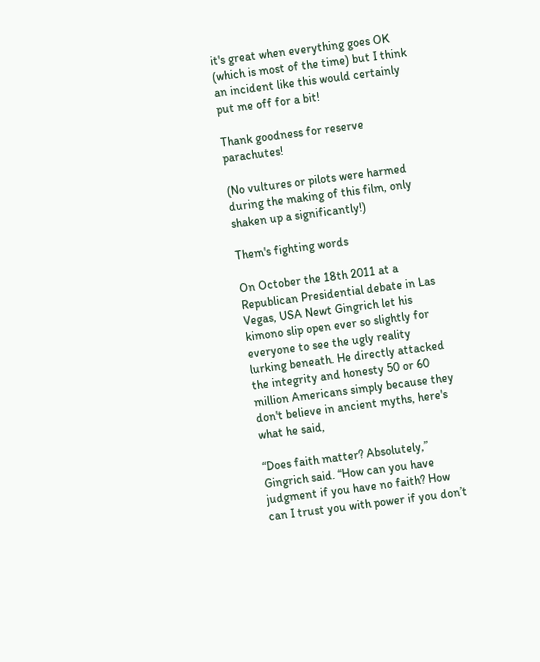it's great when everything goes OK (which is most of the time) but I think an incident like this would certainly put me off for a bit!

Thank goodness for reserve parachutes!

(No vultures or pilots were harmed during the making of this film, only shaken up a significantly!)

Them's fighting words

On October the 18th 2011 at a Republican Presidential debate in Las Vegas, USA Newt Gingrich let his kimono slip open ever so slightly for everyone to see the ugly reality lurking beneath. He directly attacked the integrity and honesty 50 or 60 million Americans simply because they don't believe in ancient myths, here's what he said,

“Does faith matter? Absolutely,” Gingrich said. “How can you have judgment if you have no faith? How can I trust you with power if you don’t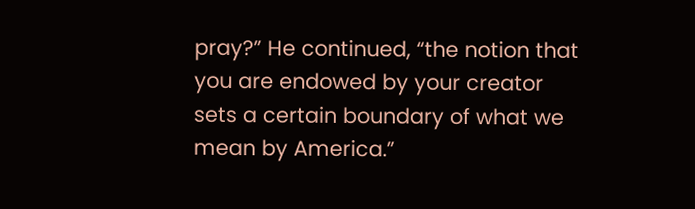pray?” He continued, “the notion that you are endowed by your creator sets a certain boundary of what we mean by America.”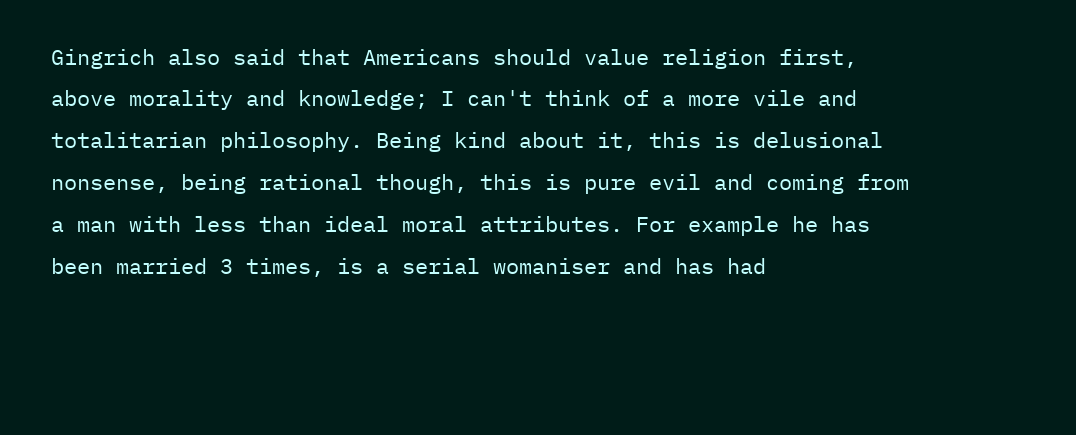Gingrich also said that Americans should value religion first, above morality and knowledge; I can't think of a more vile and totalitarian philosophy. Being kind about it, this is delusional nonsense, being rational though, this is pure evil and coming from a man with less than ideal moral attributes. For example he has been married 3 times, is a serial womaniser and has had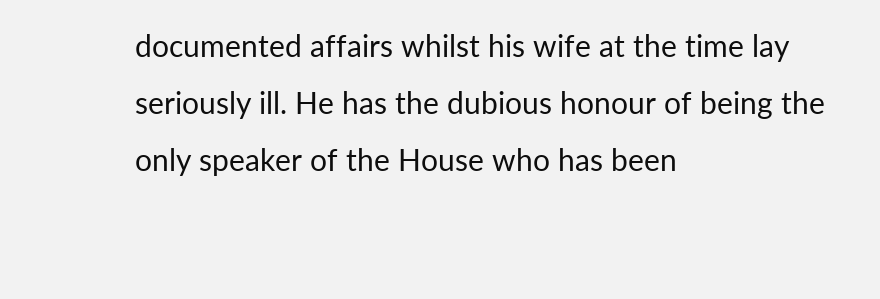documented affairs whilst his wife at the time lay seriously ill. He has the dubious honour of being the only speaker of the House who has been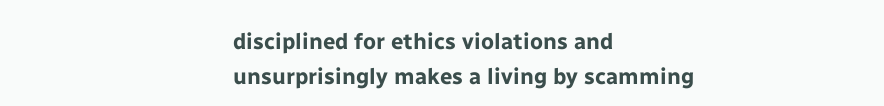disciplined for ethics violations and unsurprisingly makes a living by scamming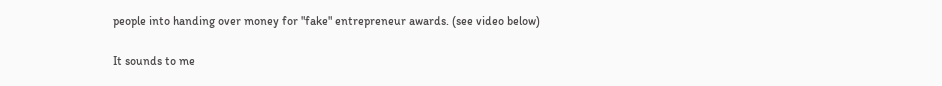people into handing over money for "fake" entrepreneur awards. (see video below)

It sounds to me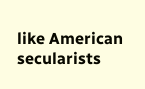like American secularists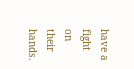have a fight on their hands.